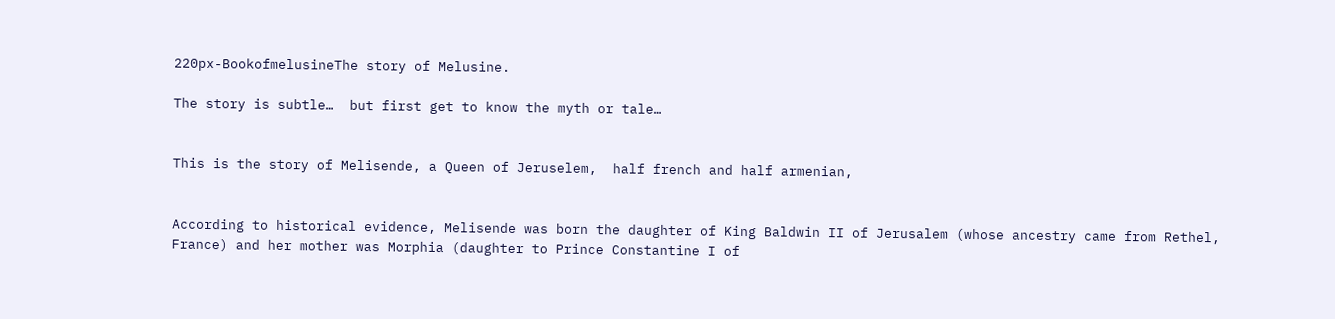220px-BookofmelusineThe story of Melusine.

The story is subtle…  but first get to know the myth or tale…


This is the story of Melisende, a Queen of Jeruselem,  half french and half armenian,


According to historical evidence, Melisende was born the daughter of King Baldwin II of Jerusalem (whose ancestry came from Rethel, France) and her mother was Morphia (daughter to Prince Constantine I of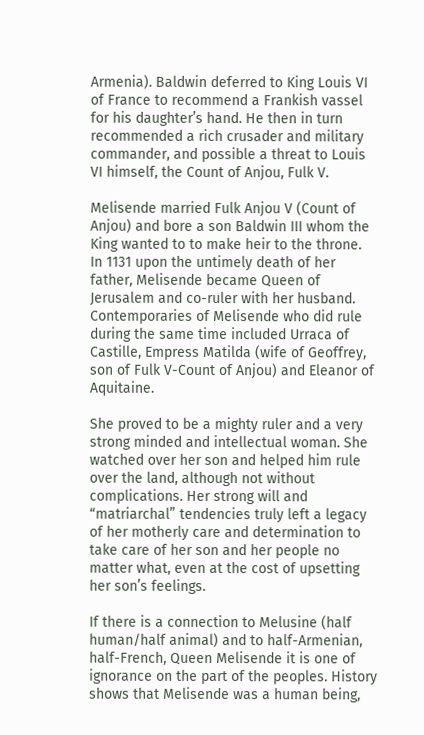Armenia). Baldwin deferred to King Louis VI of France to recommend a Frankish vassel for his daughter’s hand. He then in turn recommended a rich crusader and military commander, and possible a threat to Louis VI himself, the Count of Anjou, Fulk V.

Melisende married Fulk Anjou V (Count of Anjou) and bore a son Baldwin III whom the King wanted to to make heir to the throne.  In 1131 upon the untimely death of her father, Melisende became Queen of Jerusalem and co-ruler with her husband.  Contemporaries of Melisende who did rule during the same time included Urraca of Castille, Empress Matilda (wife of Geoffrey, son of Fulk V-Count of Anjou) and Eleanor of Aquitaine.

She proved to be a mighty ruler and a very strong minded and intellectual woman. She watched over her son and helped him rule over the land, although not without complications. Her strong will and “matriarchal” tendencies truly left a legacy of her motherly care and determination to take care of her son and her people no matter what, even at the cost of upsetting her son’s feelings.

If there is a connection to Melusine (half human/half animal) and to half-Armenian, half-French, Queen Melisende it is one of ignorance on the part of the peoples. History shows that Melisende was a human being,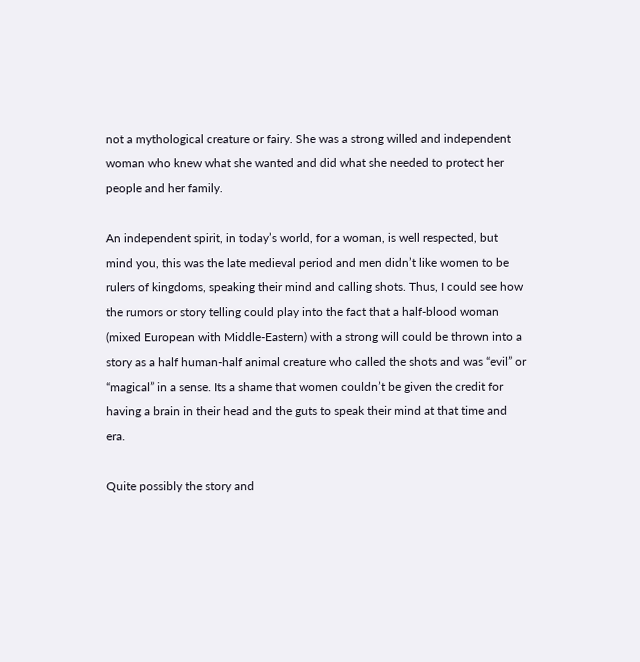not a mythological creature or fairy. She was a strong willed and independent woman who knew what she wanted and did what she needed to protect her people and her family.

An independent spirit, in today’s world, for a woman, is well respected, but mind you, this was the late medieval period and men didn’t like women to be rulers of kingdoms, speaking their mind and calling shots. Thus, I could see how the rumors or story telling could play into the fact that a half-blood woman (mixed European with Middle-Eastern) with a strong will could be thrown into a story as a half human-half animal creature who called the shots and was “evil” or “magical” in a sense. Its a shame that women couldn’t be given the credit for having a brain in their head and the guts to speak their mind at that time and era.

Quite possibly the story and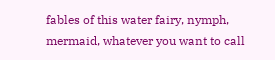fables of this water fairy, nymph, mermaid, whatever you want to call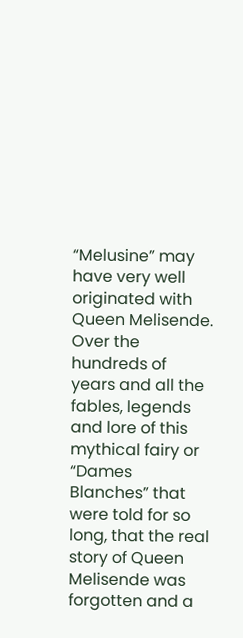“Melusine” may have very well originated with Queen Melisende. Over the hundreds of years and all the fables, legends and lore of this mythical fairy or “Dames Blanches” that were told for so long, that the real story of Queen Melisende was forgotten and a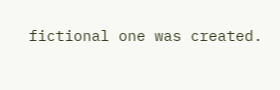fictional one was created.